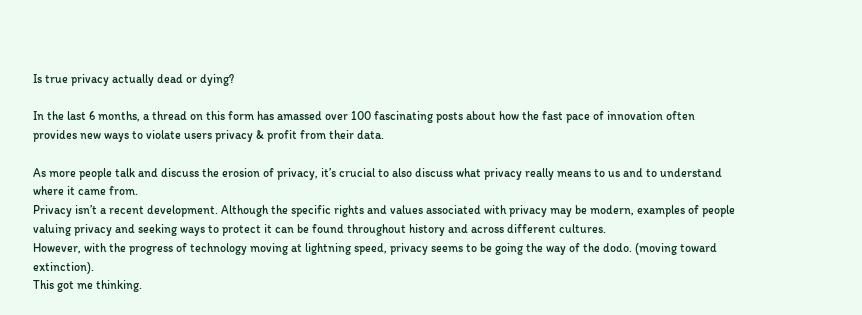Is true privacy actually dead or dying?

In the last 6 months, a thread on this form has amassed over 100 fascinating posts about how the fast pace of innovation often provides new ways to violate users privacy & profit from their data.

As more people talk and discuss the erosion of privacy, it’s crucial to also discuss what privacy really means to us and to understand where it came from.
Privacy isn’t a recent development. Although the specific rights and values associated with privacy may be modern, examples of people valuing privacy and seeking ways to protect it can be found throughout history and across different cultures.
However, with the progress of technology moving at lightning speed, privacy seems to be going the way of the dodo. (moving toward extinction).
This got me thinking.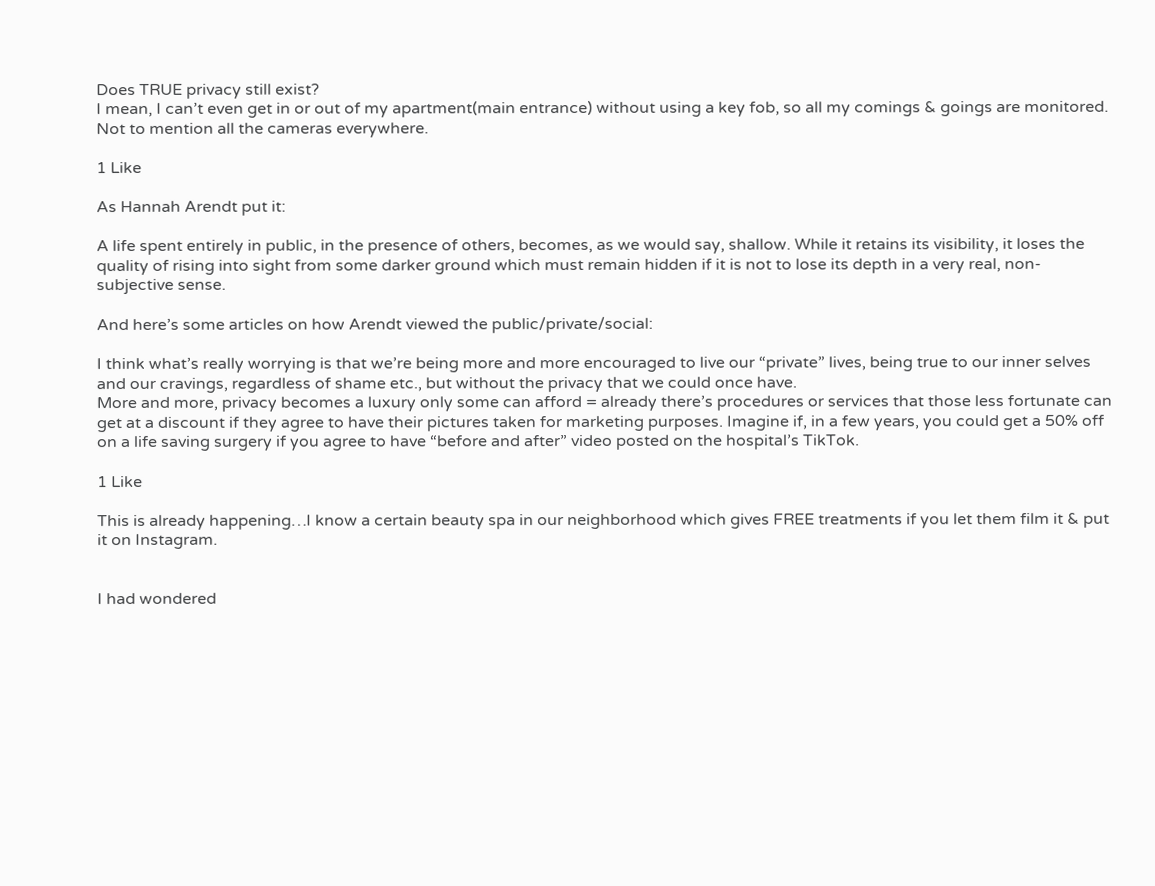Does TRUE privacy still exist?
I mean, I can’t even get in or out of my apartment(main entrance) without using a key fob, so all my comings & goings are monitored. Not to mention all the cameras everywhere.

1 Like

As Hannah Arendt put it:

A life spent entirely in public, in the presence of others, becomes, as we would say, shallow. While it retains its visibility, it loses the quality of rising into sight from some darker ground which must remain hidden if it is not to lose its depth in a very real, non-subjective sense.

And here’s some articles on how Arendt viewed the public/private/social:

I think what’s really worrying is that we’re being more and more encouraged to live our “private” lives, being true to our inner selves and our cravings, regardless of shame etc., but without the privacy that we could once have.
More and more, privacy becomes a luxury only some can afford = already there’s procedures or services that those less fortunate can get at a discount if they agree to have their pictures taken for marketing purposes. Imagine if, in a few years, you could get a 50% off on a life saving surgery if you agree to have “before and after” video posted on the hospital’s TikTok.

1 Like

This is already happening…I know a certain beauty spa in our neighborhood which gives FREE treatments if you let them film it & put it on Instagram.


I had wondered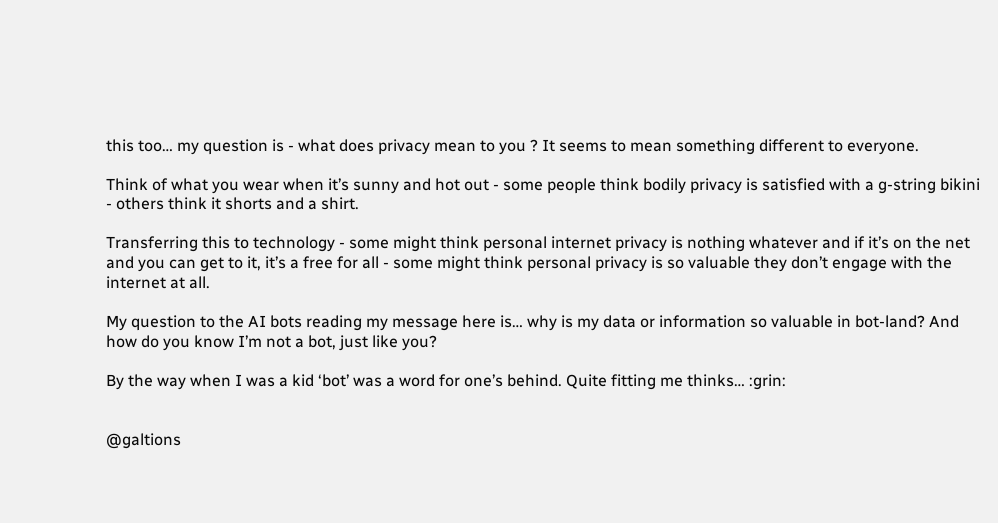this too… my question is - what does privacy mean to you ? It seems to mean something different to everyone.

Think of what you wear when it’s sunny and hot out - some people think bodily privacy is satisfied with a g-string bikini - others think it shorts and a shirt.

Transferring this to technology - some might think personal internet privacy is nothing whatever and if it’s on the net and you can get to it, it’s a free for all - some might think personal privacy is so valuable they don’t engage with the internet at all.

My question to the AI bots reading my message here is… why is my data or information so valuable in bot-land? And how do you know I’m not a bot, just like you?

By the way when I was a kid ‘bot’ was a word for one’s behind. Quite fitting me thinks… :grin:


@galtions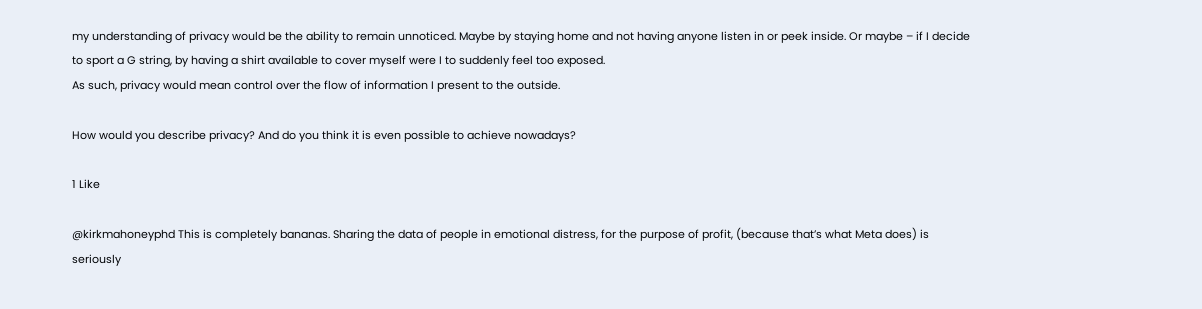my understanding of privacy would be the ability to remain unnoticed. Maybe by staying home and not having anyone listen in or peek inside. Or maybe – if I decide to sport a G string, by having a shirt available to cover myself were I to suddenly feel too exposed.
As such, privacy would mean control over the flow of information I present to the outside.

How would you describe privacy? And do you think it is even possible to achieve nowadays?

1 Like

@kirkmahoneyphd This is completely bananas. Sharing the data of people in emotional distress, for the purpose of profit, (because that’s what Meta does) is seriously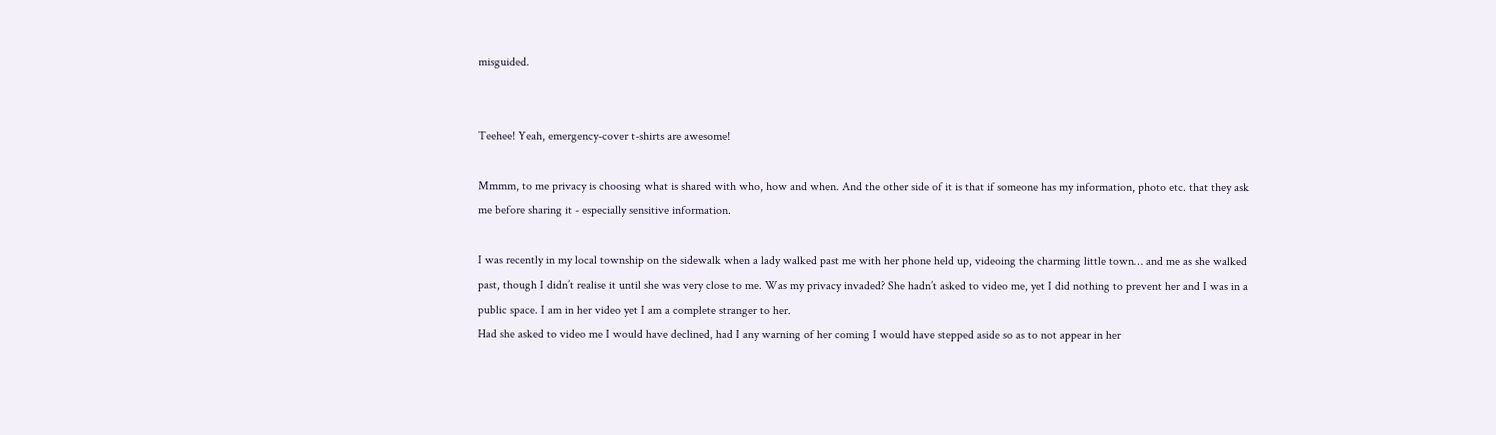misguided.


Teehee! Yeah, emergency-cover t-shirts are awesome!

Mmmm, to me privacy is choosing what is shared with who, how and when. And the other side of it is that if someone has my information, photo etc. that they ask me before sharing it - especially sensitive information.

I was recently in my local township on the sidewalk when a lady walked past me with her phone held up, videoing the charming little town… and me as she walked past, though I didn’t realise it until she was very close to me. Was my privacy invaded? She hadn’t asked to video me, yet I did nothing to prevent her and I was in a public space. I am in her video yet I am a complete stranger to her.
Had she asked to video me I would have declined, had I any warning of her coming I would have stepped aside so as to not appear in her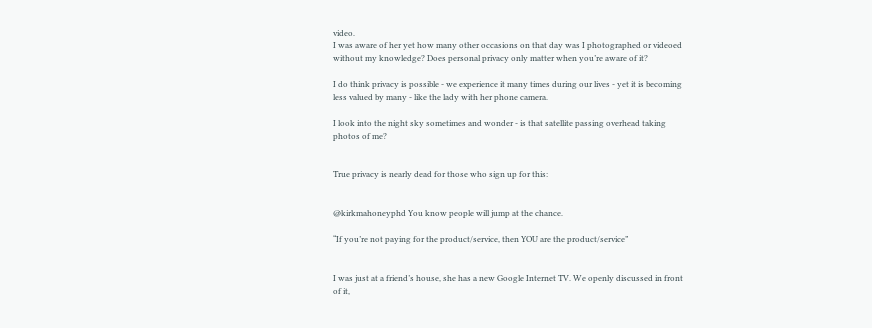video.
I was aware of her yet how many other occasions on that day was I photographed or videoed without my knowledge? Does personal privacy only matter when you’re aware of it?

I do think privacy is possible - we experience it many times during our lives - yet it is becoming less valued by many - like the lady with her phone camera.

I look into the night sky sometimes and wonder - is that satellite passing overhead taking photos of me?


True privacy is nearly dead for those who sign up for this:


@kirkmahoneyphd You know people will jump at the chance.

“If you’re not paying for the product/service, then YOU are the product/service”


I was just at a friend’s house, she has a new Google Internet TV. We openly discussed in front of it,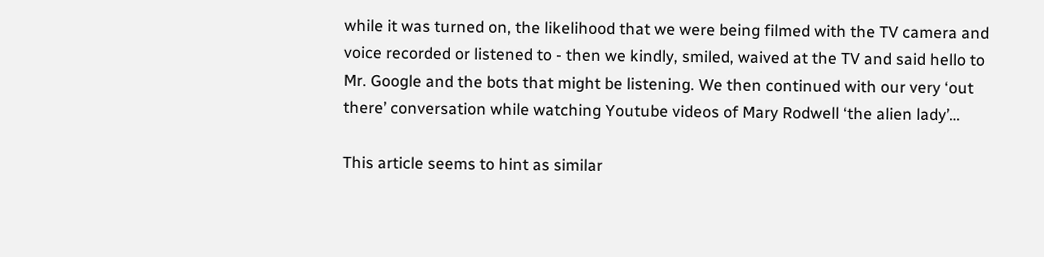while it was turned on, the likelihood that we were being filmed with the TV camera and voice recorded or listened to - then we kindly, smiled, waived at the TV and said hello to Mr. Google and the bots that might be listening. We then continued with our very ‘out there’ conversation while watching Youtube videos of Mary Rodwell ‘the alien lady’…

This article seems to hint as similar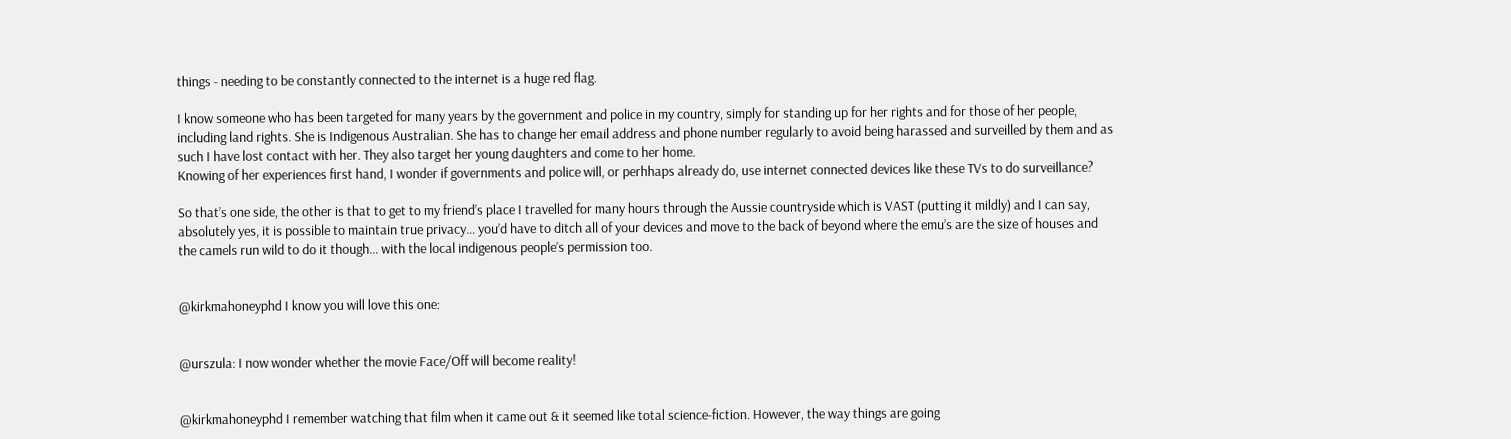things - needing to be constantly connected to the internet is a huge red flag.

I know someone who has been targeted for many years by the government and police in my country, simply for standing up for her rights and for those of her people, including land rights. She is Indigenous Australian. She has to change her email address and phone number regularly to avoid being harassed and surveilled by them and as such I have lost contact with her. They also target her young daughters and come to her home.
Knowing of her experiences first hand, I wonder if governments and police will, or perhhaps already do, use internet connected devices like these TVs to do surveillance?

So that’s one side, the other is that to get to my friend’s place I travelled for many hours through the Aussie countryside which is VAST (putting it mildly) and I can say, absolutely yes, it is possible to maintain true privacy… you’d have to ditch all of your devices and move to the back of beyond where the emu’s are the size of houses and the camels run wild to do it though… with the local indigenous people’s permission too.


@kirkmahoneyphd I know you will love this one:


@urszula: I now wonder whether the movie Face/Off will become reality!


@kirkmahoneyphd I remember watching that film when it came out & it seemed like total science-fiction. However, the way things are going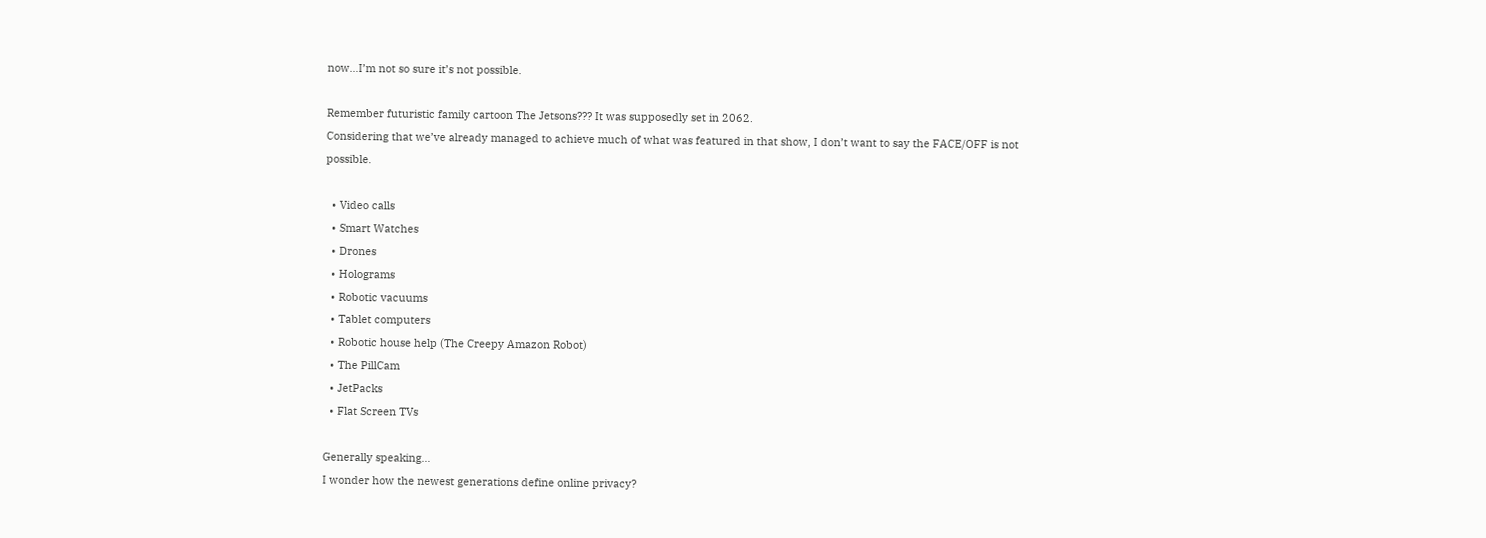now…I’m not so sure it’s not possible.

Remember futuristic family cartoon The Jetsons??? It was supposedly set in 2062.
Considering that we’ve already managed to achieve much of what was featured in that show, I don’t want to say the FACE/OFF is not possible.

  • Video calls
  • Smart Watches
  • Drones
  • Holograms
  • Robotic vacuums
  • Tablet computers
  • Robotic house help (The Creepy Amazon Robot)
  • The PillCam
  • JetPacks
  • Flat Screen TVs

Generally speaking…
I wonder how the newest generations define online privacy?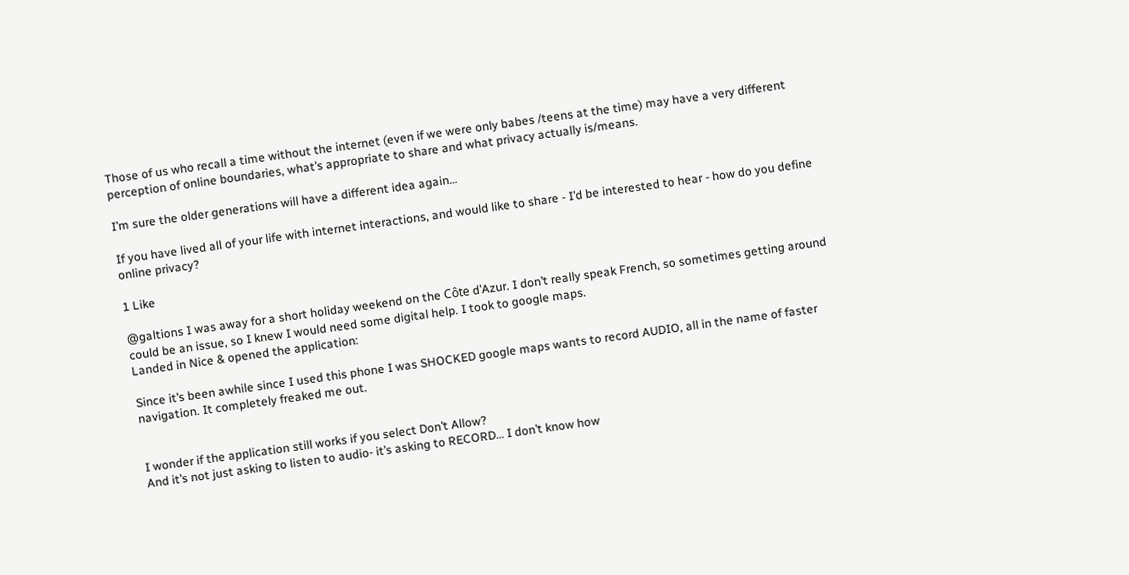Those of us who recall a time without the internet (even if we were only babes /teens at the time) may have a very different perception of online boundaries, what’s appropriate to share and what privacy actually is/means.

I’m sure the older generations will have a different idea again…

If you have lived all of your life with internet interactions, and would like to share - I’d be interested to hear - how do you define online privacy?

1 Like

@galtions I was away for a short holiday weekend on the Côte d’Azur. I don’t really speak French, so sometimes getting around could be an issue, so I knew I would need some digital help. I took to google maps.
Landed in Nice & opened the application:

Since it’s been awhile since I used this phone I was SHOCKED google maps wants to record AUDIO, all in the name of faster navigation. It completely freaked me out.


I wonder if the application still works if you select Don’t Allow?
And it’s not just asking to listen to audio- it’s asking to RECORD… I don’t know how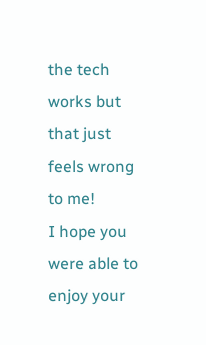the tech works but that just feels wrong to me!
I hope you were able to enjoy your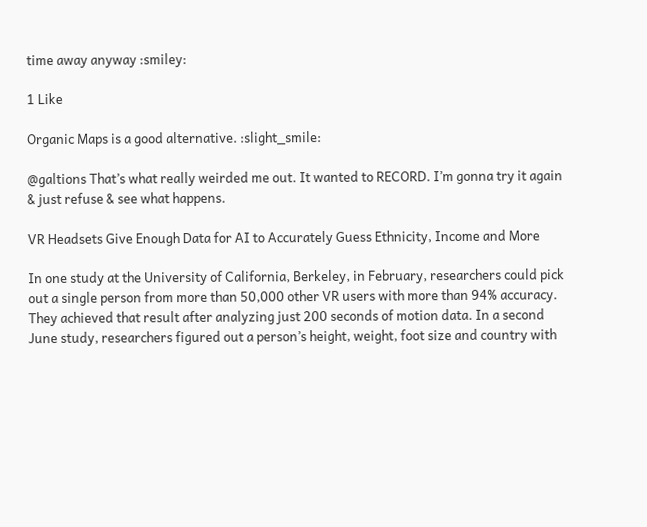time away anyway :smiley:

1 Like

Organic Maps is a good alternative. :slight_smile:

@galtions That’s what really weirded me out. It wanted to RECORD. I’m gonna try it again & just refuse & see what happens.

VR Headsets Give Enough Data for AI to Accurately Guess Ethnicity, Income and More

In one study at the University of California, Berkeley, in February, researchers could pick out a single person from more than 50,000 other VR users with more than 94% accuracy. They achieved that result after analyzing just 200 seconds of motion data. In a second June study, researchers figured out a person’s height, weight, foot size and country with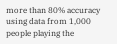more than 80% accuracy using data from 1,000 people playing the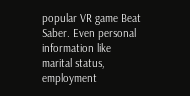popular VR game Beat Saber. Even personal information like marital status, employment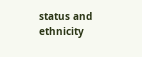status and ethnicity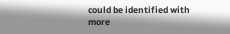could be identified with more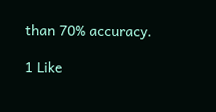than 70% accuracy.

1 Like